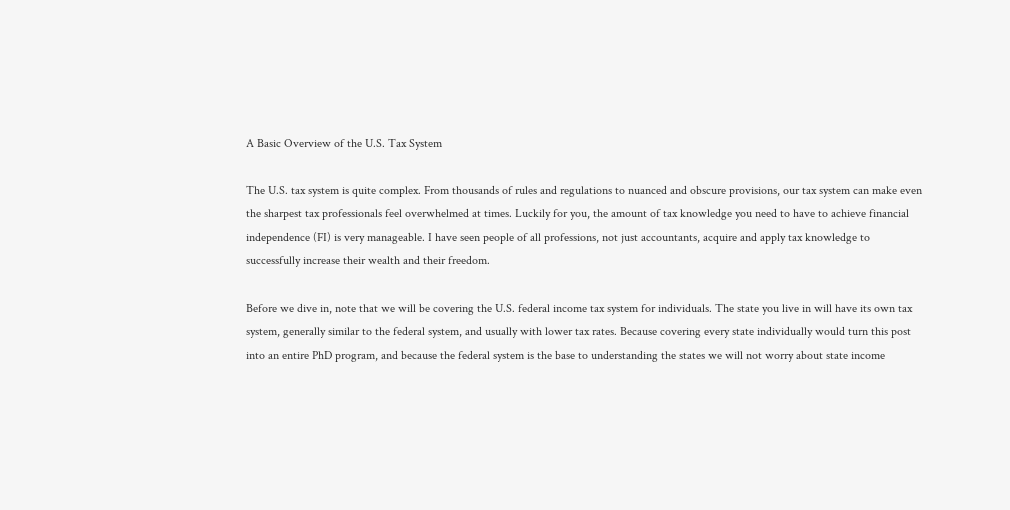A Basic Overview of the U.S. Tax System

The U.S. tax system is quite complex. From thousands of rules and regulations to nuanced and obscure provisions, our tax system can make even the sharpest tax professionals feel overwhelmed at times. Luckily for you, the amount of tax knowledge you need to have to achieve financial independence (FI) is very manageable. I have seen people of all professions, not just accountants, acquire and apply tax knowledge to successfully increase their wealth and their freedom.

Before we dive in, note that we will be covering the U.S. federal income tax system for individuals. The state you live in will have its own tax system, generally similar to the federal system, and usually with lower tax rates. Because covering every state individually would turn this post into an entire PhD program, and because the federal system is the base to understanding the states we will not worry about state income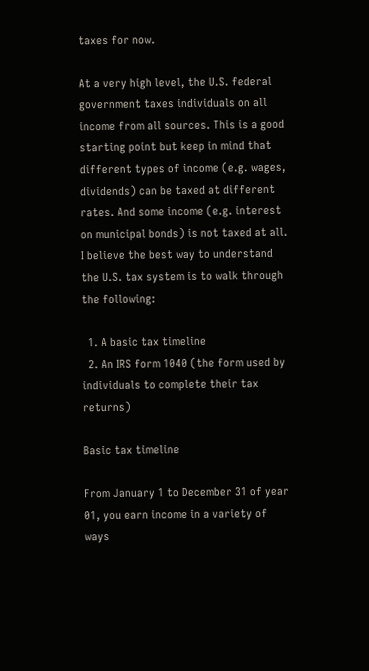taxes for now.

At a very high level, the U.S. federal government taxes individuals on all income from all sources. This is a good starting point but keep in mind that different types of income (e.g. wages, dividends) can be taxed at different rates. And some income (e.g. interest on municipal bonds) is not taxed at all. I believe the best way to understand the U.S. tax system is to walk through the following:

  1. A basic tax timeline
  2. An IRS form 1040 (the form used by individuals to complete their tax returns)

Basic tax timeline

From January 1 to December 31 of year 01, you earn income in a variety of ways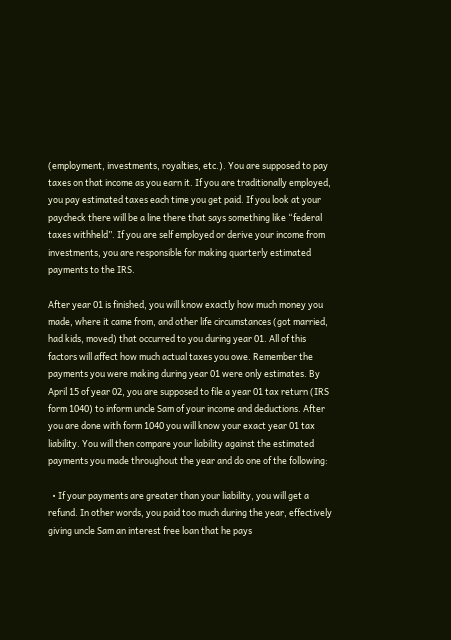(employment, investments, royalties, etc.). You are supposed to pay taxes on that income as you earn it. If you are traditionally employed, you pay estimated taxes each time you get paid. If you look at your paycheck there will be a line there that says something like “federal taxes withheld”. If you are self employed or derive your income from investments, you are responsible for making quarterly estimated payments to the IRS.

After year 01 is finished, you will know exactly how much money you made, where it came from, and other life circumstances (got married, had kids, moved) that occurred to you during year 01. All of this factors will affect how much actual taxes you owe. Remember the payments you were making during year 01 were only estimates. By April 15 of year 02, you are supposed to file a year 01 tax return (IRS form 1040) to inform uncle Sam of your income and deductions. After you are done with form 1040 you will know your exact year 01 tax liability. You will then compare your liability against the estimated payments you made throughout the year and do one of the following:

  • If your payments are greater than your liability, you will get a refund. In other words, you paid too much during the year, effectively giving uncle Sam an interest free loan that he pays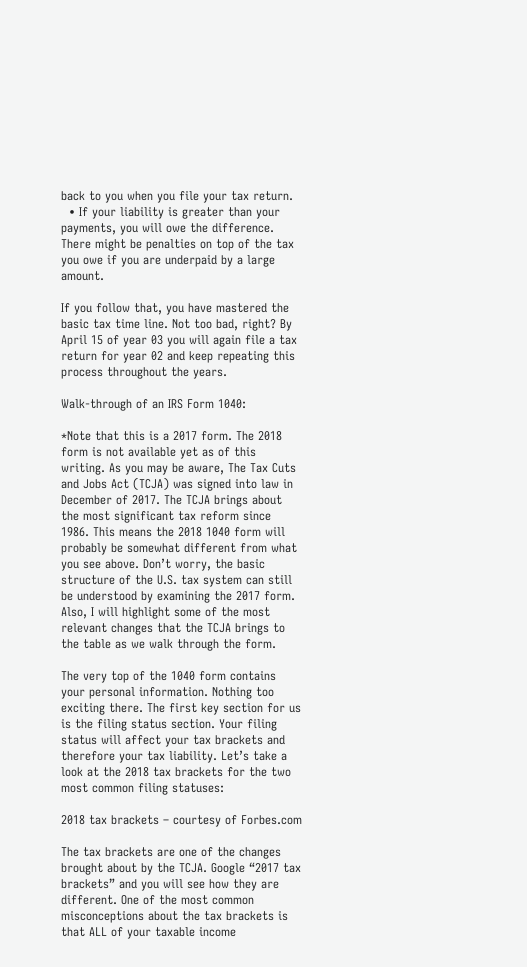back to you when you file your tax return.
  • If your liability is greater than your payments, you will owe the difference. There might be penalties on top of the tax you owe if you are underpaid by a large amount.

If you follow that, you have mastered the basic tax time line. Not too bad, right? By April 15 of year 03 you will again file a tax return for year 02 and keep repeating this process throughout the years.

Walk-through of an IRS Form 1040:

*Note that this is a 2017 form. The 2018 form is not available yet as of this writing. As you may be aware, The Tax Cuts and Jobs Act (TCJA) was signed into law in December of 2017. The TCJA brings about the most significant tax reform since 1986. This means the 2018 1040 form will probably be somewhat different from what you see above. Don’t worry, the basic structure of the U.S. tax system can still be understood by examining the 2017 form. Also, I will highlight some of the most relevant changes that the TCJA brings to the table as we walk through the form.

The very top of the 1040 form contains your personal information. Nothing too exciting there. The first key section for us is the filing status section. Your filing status will affect your tax brackets and therefore your tax liability. Let’s take a look at the 2018 tax brackets for the two most common filing statuses:

2018 tax brackets – courtesy of Forbes.com

The tax brackets are one of the changes brought about by the TCJA. Google “2017 tax brackets” and you will see how they are different. One of the most common misconceptions about the tax brackets is that ALL of your taxable income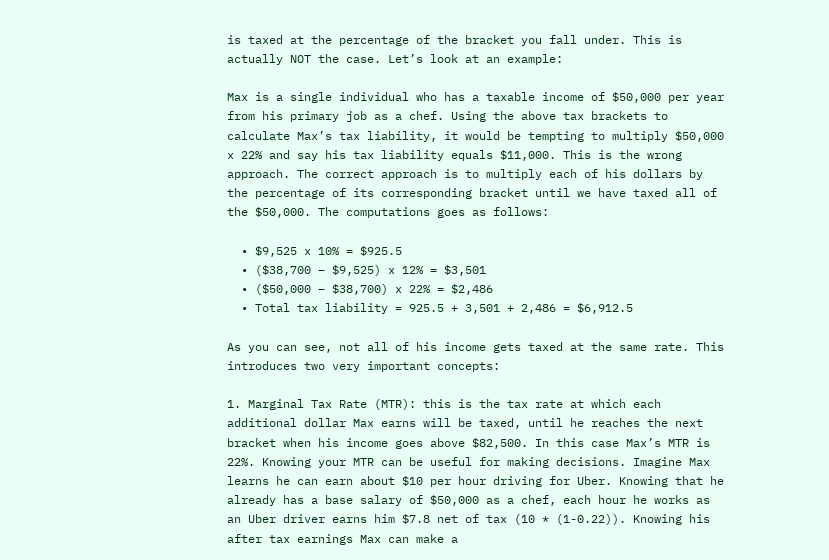is taxed at the percentage of the bracket you fall under. This is actually NOT the case. Let’s look at an example:

Max is a single individual who has a taxable income of $50,000 per year from his primary job as a chef. Using the above tax brackets to calculate Max’s tax liability, it would be tempting to multiply $50,000 x 22% and say his tax liability equals $11,000. This is the wrong approach. The correct approach is to multiply each of his dollars by the percentage of its corresponding bracket until we have taxed all of the $50,000. The computations goes as follows:

  • $9,525 x 10% = $925.5
  • ($38,700 – $9,525) x 12% = $3,501
  • ($50,000 – $38,700) x 22% = $2,486
  • Total tax liability = 925.5 + 3,501 + 2,486 = $6,912.5

As you can see, not all of his income gets taxed at the same rate. This introduces two very important concepts:

1. Marginal Tax Rate (MTR): this is the tax rate at which each additional dollar Max earns will be taxed, until he reaches the next bracket when his income goes above $82,500. In this case Max’s MTR is 22%. Knowing your MTR can be useful for making decisions. Imagine Max learns he can earn about $10 per hour driving for Uber. Knowing that he already has a base salary of $50,000 as a chef, each hour he works as an Uber driver earns him $7.8 net of tax (10 * (1-0.22)). Knowing his after tax earnings Max can make a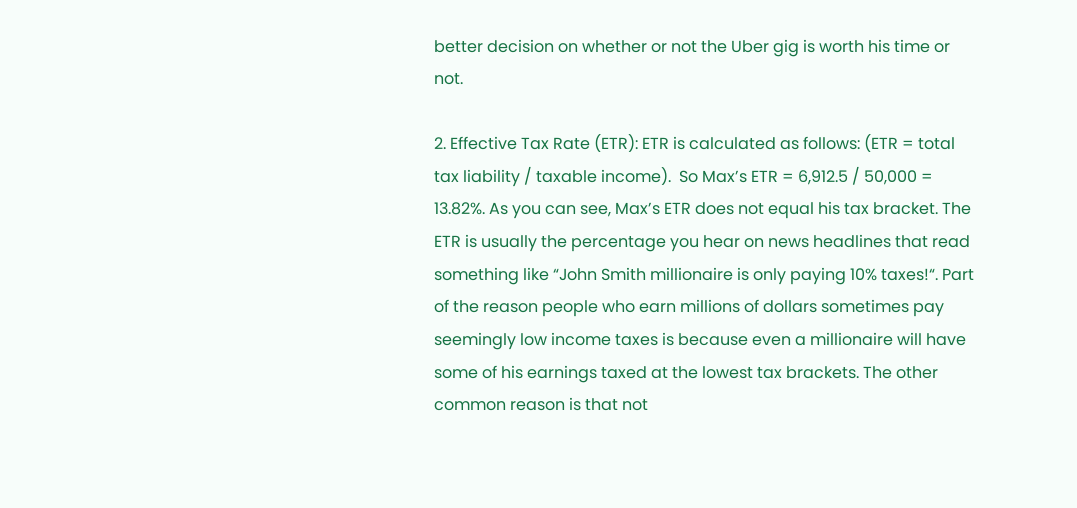better decision on whether or not the Uber gig is worth his time or not.

2. Effective Tax Rate (ETR): ETR is calculated as follows: (ETR = total tax liability / taxable income).  So Max’s ETR = 6,912.5 / 50,000 = 13.82%. As you can see, Max’s ETR does not equal his tax bracket. The ETR is usually the percentage you hear on news headlines that read something like “John Smith millionaire is only paying 10% taxes!“. Part of the reason people who earn millions of dollars sometimes pay seemingly low income taxes is because even a millionaire will have some of his earnings taxed at the lowest tax brackets. The other common reason is that not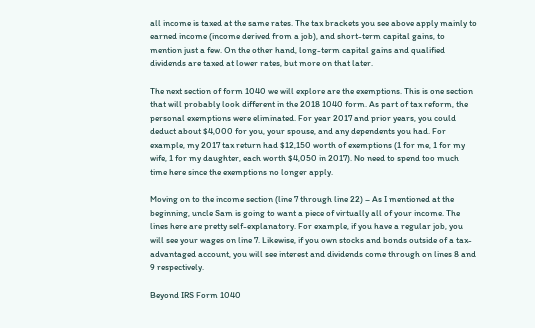all income is taxed at the same rates. The tax brackets you see above apply mainly to earned income (income derived from a job), and short-term capital gains, to mention just a few. On the other hand, long-term capital gains and qualified dividends are taxed at lower rates, but more on that later.

The next section of form 1040 we will explore are the exemptions. This is one section that will probably look different in the 2018 1040 form. As part of tax reform, the personal exemptions were eliminated. For year 2017 and prior years, you could deduct about $4,000 for you, your spouse, and any dependents you had. For example, my 2017 tax return had $12,150 worth of exemptions (1 for me, 1 for my wife, 1 for my daughter, each worth $4,050 in 2017). No need to spend too much time here since the exemptions no longer apply.

Moving on to the income section (line 7 through line 22) – As I mentioned at the beginning, uncle Sam is going to want a piece of virtually all of your income. The lines here are pretty self-explanatory. For example, if you have a regular job, you will see your wages on line 7. Likewise, if you own stocks and bonds outside of a tax-advantaged account, you will see interest and dividends come through on lines 8 and 9 respectively.

Beyond IRS Form 1040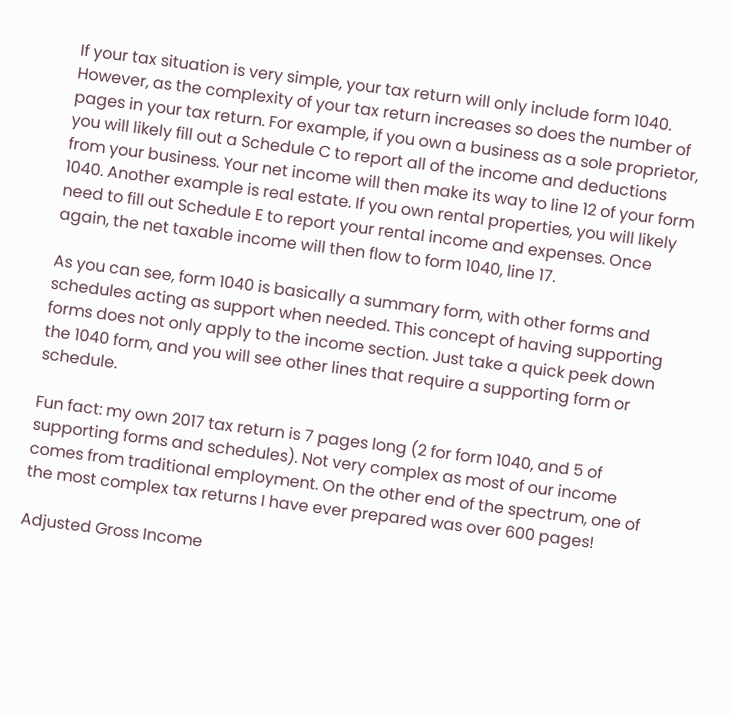If your tax situation is very simple, your tax return will only include form 1040. However, as the complexity of your tax return increases so does the number of pages in your tax return. For example, if you own a business as a sole proprietor, you will likely fill out a Schedule C to report all of the income and deductions from your business. Your net income will then make its way to line 12 of your form 1040. Another example is real estate. If you own rental properties, you will likely need to fill out Schedule E to report your rental income and expenses. Once again, the net taxable income will then flow to form 1040, line 17.

As you can see, form 1040 is basically a summary form, with other forms and schedules acting as support when needed. This concept of having supporting forms does not only apply to the income section. Just take a quick peek down the 1040 form, and you will see other lines that require a supporting form or schedule.

Fun fact: my own 2017 tax return is 7 pages long (2 for form 1040, and 5 of supporting forms and schedules). Not very complex as most of our income comes from traditional employment. On the other end of the spectrum, one of the most complex tax returns I have ever prepared was over 600 pages!

Adjusted Gross Income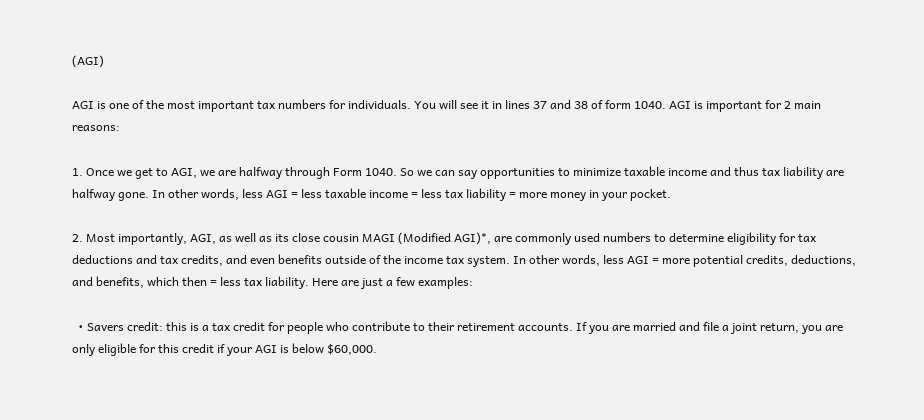(AGI)

AGI is one of the most important tax numbers for individuals. You will see it in lines 37 and 38 of form 1040. AGI is important for 2 main reasons:

1. Once we get to AGI, we are halfway through Form 1040. So we can say opportunities to minimize taxable income and thus tax liability are halfway gone. In other words, less AGI = less taxable income = less tax liability = more money in your pocket.

2. Most importantly, AGI, as well as its close cousin MAGI (Modified AGI)*, are commonly used numbers to determine eligibility for tax deductions and tax credits, and even benefits outside of the income tax system. In other words, less AGI = more potential credits, deductions, and benefits, which then = less tax liability. Here are just a few examples:

  • Savers credit: this is a tax credit for people who contribute to their retirement accounts. If you are married and file a joint return, you are only eligible for this credit if your AGI is below $60,000.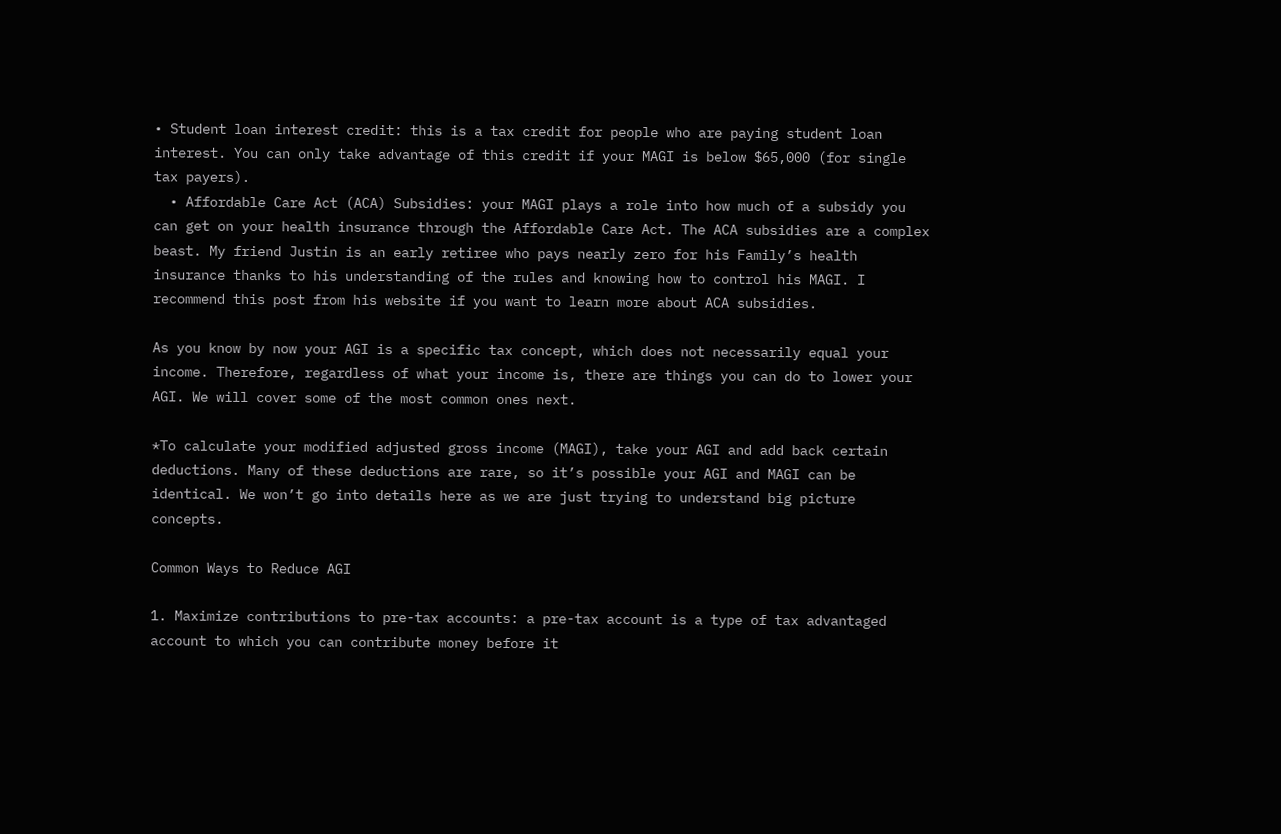• Student loan interest credit: this is a tax credit for people who are paying student loan interest. You can only take advantage of this credit if your MAGI is below $65,000 (for single tax payers).
  • Affordable Care Act (ACA) Subsidies: your MAGI plays a role into how much of a subsidy you can get on your health insurance through the Affordable Care Act. The ACA subsidies are a complex beast. My friend Justin is an early retiree who pays nearly zero for his Family’s health insurance thanks to his understanding of the rules and knowing how to control his MAGI. I recommend this post from his website if you want to learn more about ACA subsidies.

As you know by now your AGI is a specific tax concept, which does not necessarily equal your income. Therefore, regardless of what your income is, there are things you can do to lower your AGI. We will cover some of the most common ones next.

*To calculate your modified adjusted gross income (MAGI), take your AGI and add back certain deductions. Many of these deductions are rare, so it’s possible your AGI and MAGI can be identical. We won’t go into details here as we are just trying to understand big picture concepts.

Common Ways to Reduce AGI

1. Maximize contributions to pre-tax accounts: a pre-tax account is a type of tax advantaged account to which you can contribute money before it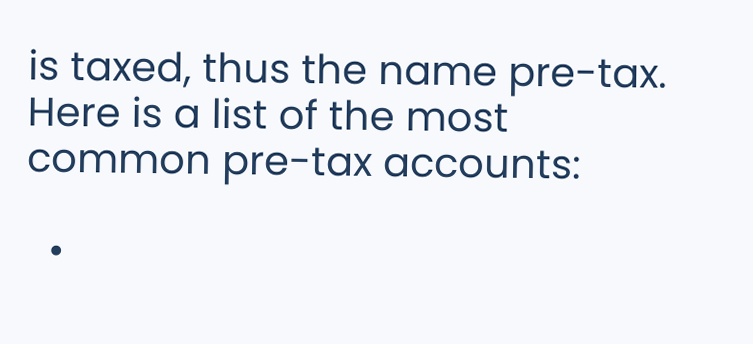is taxed, thus the name pre-tax. Here is a list of the most common pre-tax accounts:

  •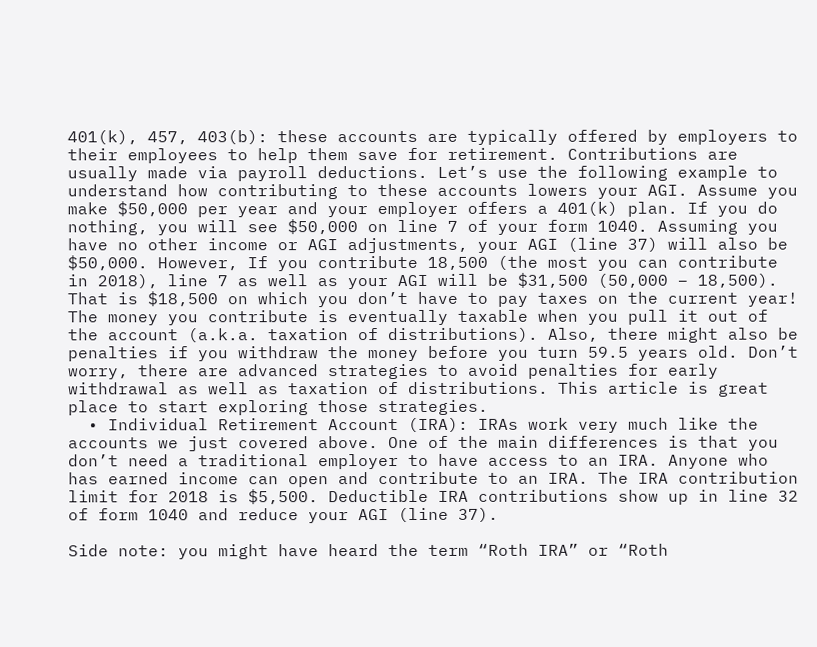401(k), 457, 403(b): these accounts are typically offered by employers to their employees to help them save for retirement. Contributions are usually made via payroll deductions. Let’s use the following example to understand how contributing to these accounts lowers your AGI. Assume you make $50,000 per year and your employer offers a 401(k) plan. If you do nothing, you will see $50,000 on line 7 of your form 1040. Assuming you have no other income or AGI adjustments, your AGI (line 37) will also be $50,000. However, If you contribute 18,500 (the most you can contribute in 2018), line 7 as well as your AGI will be $31,500 (50,000 – 18,500). That is $18,500 on which you don’t have to pay taxes on the current year! The money you contribute is eventually taxable when you pull it out of the account (a.k.a. taxation of distributions). Also, there might also be penalties if you withdraw the money before you turn 59.5 years old. Don’t worry, there are advanced strategies to avoid penalties for early withdrawal as well as taxation of distributions. This article is great place to start exploring those strategies.
  • Individual Retirement Account (IRA): IRAs work very much like the accounts we just covered above. One of the main differences is that you don’t need a traditional employer to have access to an IRA. Anyone who has earned income can open and contribute to an IRA. The IRA contribution limit for 2018 is $5,500. Deductible IRA contributions show up in line 32 of form 1040 and reduce your AGI (line 37).

Side note: you might have heard the term “Roth IRA” or “Roth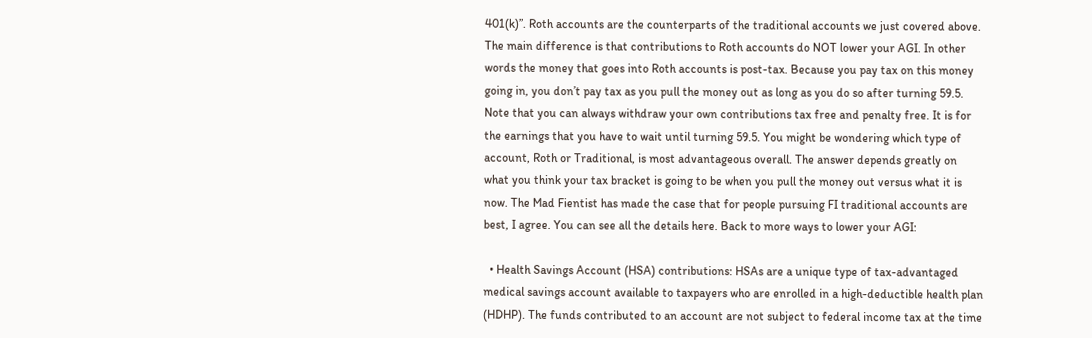401(k)”. Roth accounts are the counterparts of the traditional accounts we just covered above. The main difference is that contributions to Roth accounts do NOT lower your AGI. In other words the money that goes into Roth accounts is post-tax. Because you pay tax on this money going in, you don’t pay tax as you pull the money out as long as you do so after turning 59.5. Note that you can always withdraw your own contributions tax free and penalty free. It is for the earnings that you have to wait until turning 59.5. You might be wondering which type of account, Roth or Traditional, is most advantageous overall. The answer depends greatly on what you think your tax bracket is going to be when you pull the money out versus what it is now. The Mad Fientist has made the case that for people pursuing FI traditional accounts are best, I agree. You can see all the details here. Back to more ways to lower your AGI:

  • Health Savings Account (HSA) contributions: HSAs are a unique type of tax-advantaged medical savings account available to taxpayers who are enrolled in a high-deductible health plan (HDHP). The funds contributed to an account are not subject to federal income tax at the time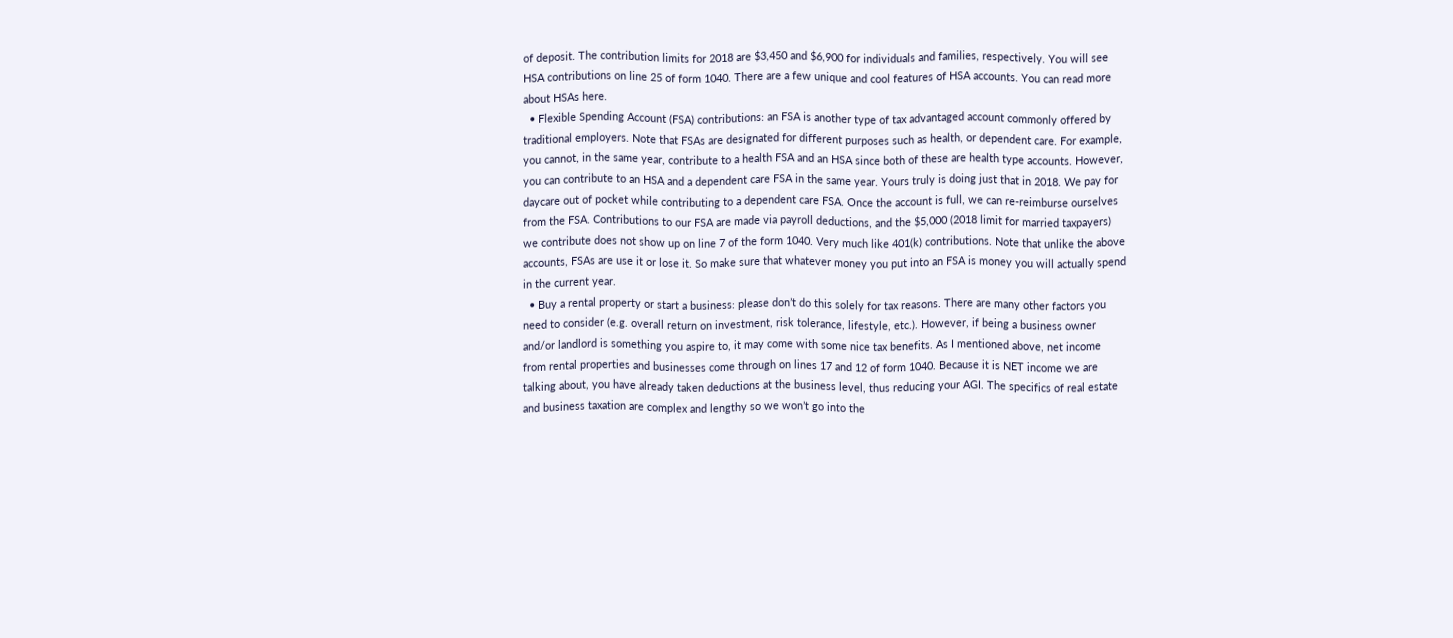of deposit. The contribution limits for 2018 are $3,450 and $6,900 for individuals and families, respectively. You will see HSA contributions on line 25 of form 1040. There are a few unique and cool features of HSA accounts. You can read more about HSAs here.
  • Flexible Spending Account (FSA) contributions: an FSA is another type of tax advantaged account commonly offered by traditional employers. Note that FSAs are designated for different purposes such as health, or dependent care. For example, you cannot, in the same year, contribute to a health FSA and an HSA since both of these are health type accounts. However, you can contribute to an HSA and a dependent care FSA in the same year. Yours truly is doing just that in 2018. We pay for daycare out of pocket while contributing to a dependent care FSA. Once the account is full, we can re-reimburse ourselves from the FSA. Contributions to our FSA are made via payroll deductions, and the $5,000 (2018 limit for married taxpayers) we contribute does not show up on line 7 of the form 1040. Very much like 401(k) contributions. Note that unlike the above accounts, FSAs are use it or lose it. So make sure that whatever money you put into an FSA is money you will actually spend in the current year.
  • Buy a rental property or start a business: please don’t do this solely for tax reasons. There are many other factors you need to consider (e.g. overall return on investment, risk tolerance, lifestyle, etc.). However, if being a business owner and/or landlord is something you aspire to, it may come with some nice tax benefits. As I mentioned above, net income from rental properties and businesses come through on lines 17 and 12 of form 1040. Because it is NET income we are talking about, you have already taken deductions at the business level, thus reducing your AGI. The specifics of real estate and business taxation are complex and lengthy so we won’t go into the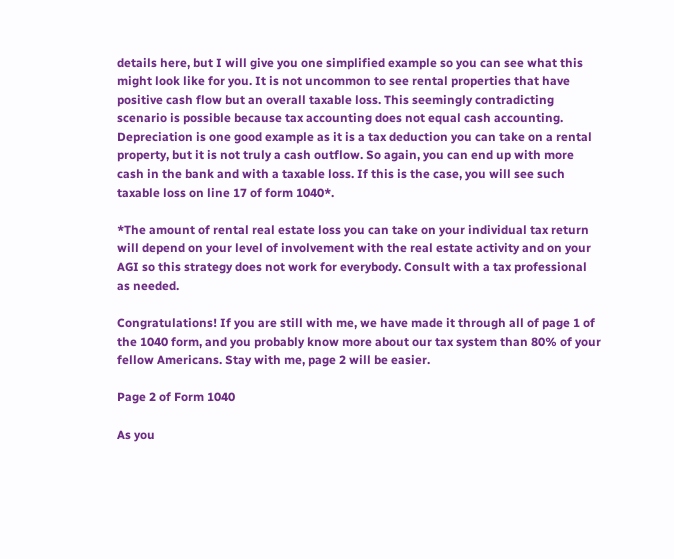details here, but I will give you one simplified example so you can see what this might look like for you. It is not uncommon to see rental properties that have positive cash flow but an overall taxable loss. This seemingly contradicting scenario is possible because tax accounting does not equal cash accounting. Depreciation is one good example as it is a tax deduction you can take on a rental property, but it is not truly a cash outflow. So again, you can end up with more cash in the bank and with a taxable loss. If this is the case, you will see such taxable loss on line 17 of form 1040*.

*The amount of rental real estate loss you can take on your individual tax return will depend on your level of involvement with the real estate activity and on your AGI so this strategy does not work for everybody. Consult with a tax professional as needed.

Congratulations! If you are still with me, we have made it through all of page 1 of the 1040 form, and you probably know more about our tax system than 80% of your fellow Americans. Stay with me, page 2 will be easier.

Page 2 of Form 1040

As you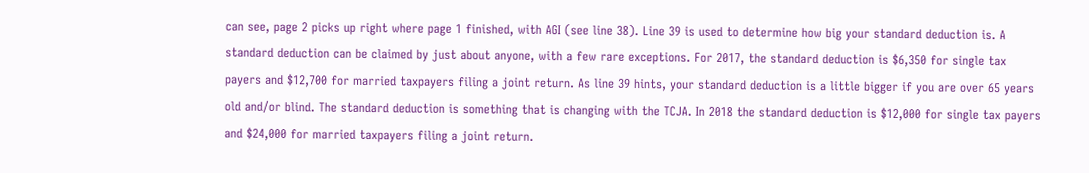can see, page 2 picks up right where page 1 finished, with AGI (see line 38). Line 39 is used to determine how big your standard deduction is. A standard deduction can be claimed by just about anyone, with a few rare exceptions. For 2017, the standard deduction is $6,350 for single tax payers and $12,700 for married taxpayers filing a joint return. As line 39 hints, your standard deduction is a little bigger if you are over 65 years old and/or blind. The standard deduction is something that is changing with the TCJA. In 2018 the standard deduction is $12,000 for single tax payers and $24,000 for married taxpayers filing a joint return.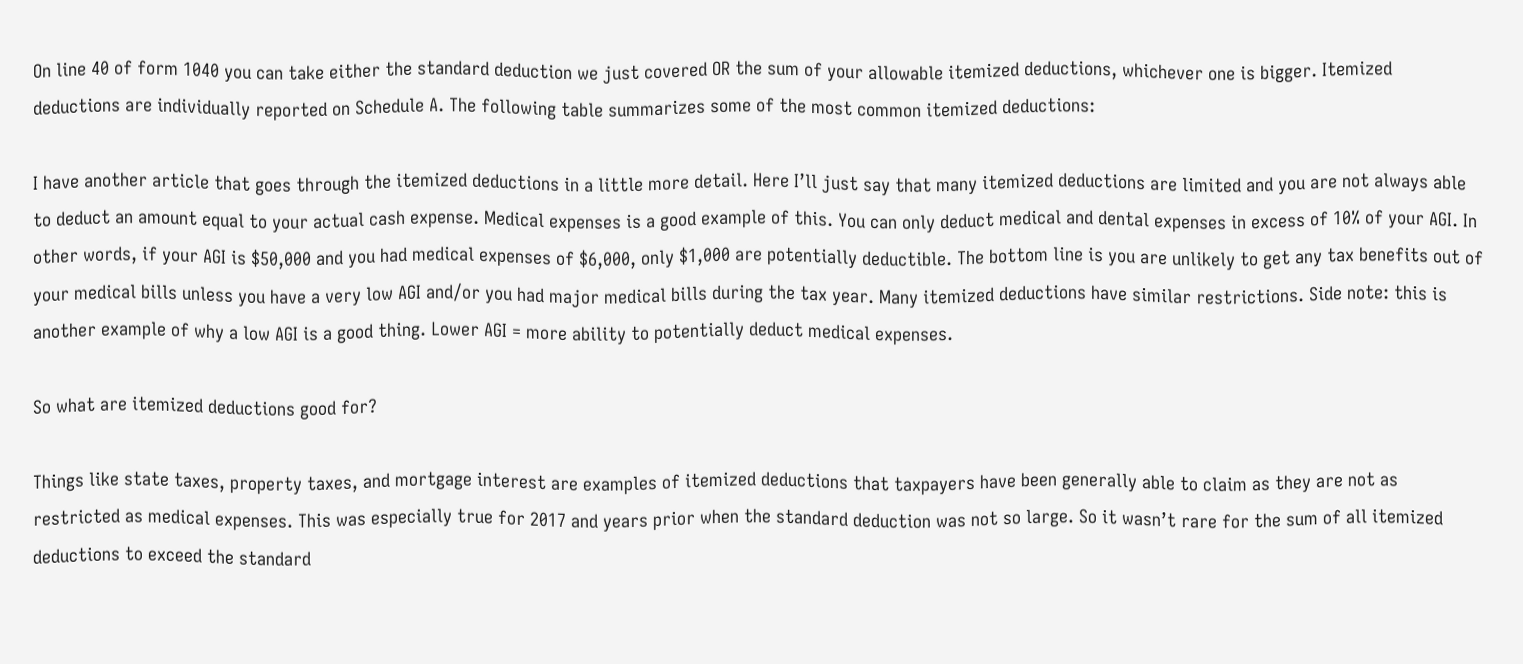On line 40 of form 1040 you can take either the standard deduction we just covered OR the sum of your allowable itemized deductions, whichever one is bigger. Itemized deductions are individually reported on Schedule A. The following table summarizes some of the most common itemized deductions:

I have another article that goes through the itemized deductions in a little more detail. Here I’ll just say that many itemized deductions are limited and you are not always able to deduct an amount equal to your actual cash expense. Medical expenses is a good example of this. You can only deduct medical and dental expenses in excess of 10% of your AGI. In other words, if your AGI is $50,000 and you had medical expenses of $6,000, only $1,000 are potentially deductible. The bottom line is you are unlikely to get any tax benefits out of your medical bills unless you have a very low AGI and/or you had major medical bills during the tax year. Many itemized deductions have similar restrictions. Side note: this is another example of why a low AGI is a good thing. Lower AGI = more ability to potentially deduct medical expenses.

So what are itemized deductions good for?

Things like state taxes, property taxes, and mortgage interest are examples of itemized deductions that taxpayers have been generally able to claim as they are not as restricted as medical expenses. This was especially true for 2017 and years prior when the standard deduction was not so large. So it wasn’t rare for the sum of all itemized deductions to exceed the standard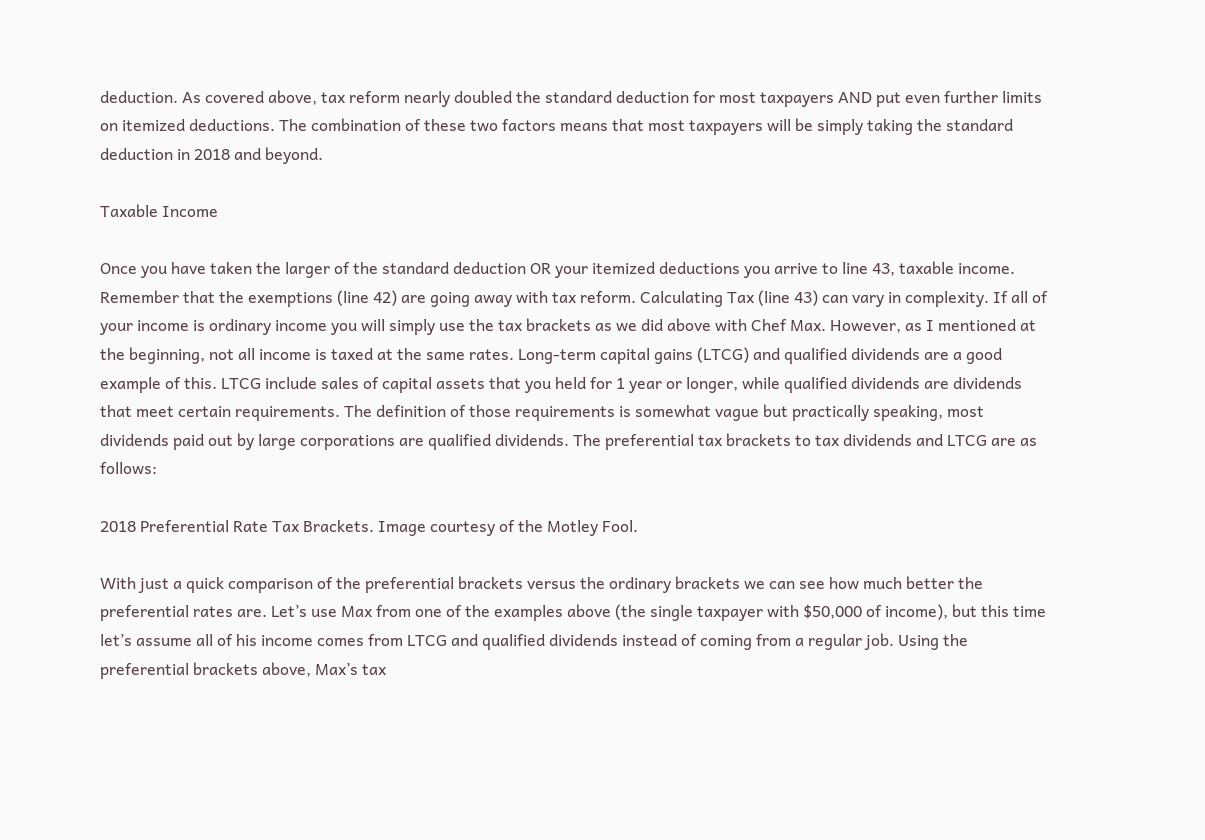deduction. As covered above, tax reform nearly doubled the standard deduction for most taxpayers AND put even further limits on itemized deductions. The combination of these two factors means that most taxpayers will be simply taking the standard deduction in 2018 and beyond.

Taxable Income

Once you have taken the larger of the standard deduction OR your itemized deductions you arrive to line 43, taxable income. Remember that the exemptions (line 42) are going away with tax reform. Calculating Tax (line 43) can vary in complexity. If all of your income is ordinary income you will simply use the tax brackets as we did above with Chef Max. However, as I mentioned at the beginning, not all income is taxed at the same rates. Long-term capital gains (LTCG) and qualified dividends are a good example of this. LTCG include sales of capital assets that you held for 1 year or longer, while qualified dividends are dividends that meet certain requirements. The definition of those requirements is somewhat vague but practically speaking, most dividends paid out by large corporations are qualified dividends. The preferential tax brackets to tax dividends and LTCG are as follows:

2018 Preferential Rate Tax Brackets. Image courtesy of the Motley Fool.

With just a quick comparison of the preferential brackets versus the ordinary brackets we can see how much better the preferential rates are. Let’s use Max from one of the examples above (the single taxpayer with $50,000 of income), but this time let’s assume all of his income comes from LTCG and qualified dividends instead of coming from a regular job. Using the preferential brackets above, Max’s tax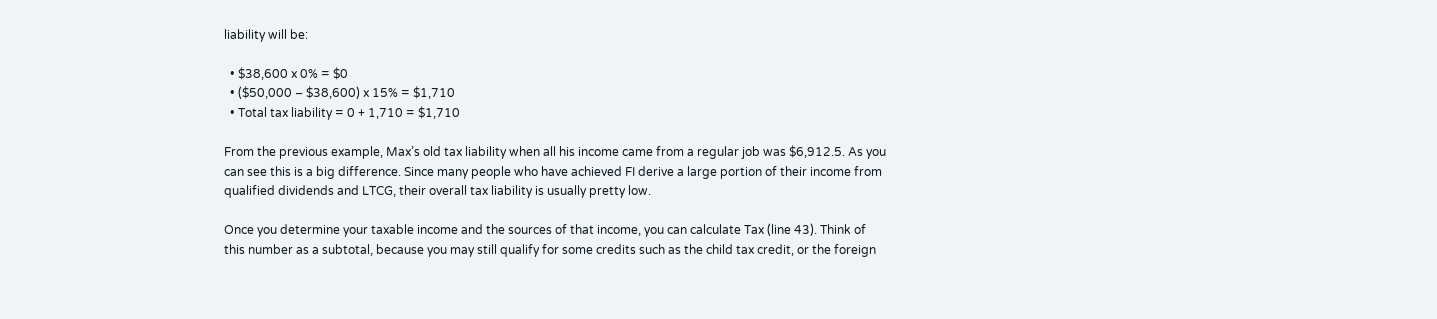liability will be:

  • $38,600 x 0% = $0
  • ($50,000 – $38,600) x 15% = $1,710
  • Total tax liability = 0 + 1,710 = $1,710

From the previous example, Max’s old tax liability when all his income came from a regular job was $6,912.5. As you can see this is a big difference. Since many people who have achieved FI derive a large portion of their income from qualified dividends and LTCG, their overall tax liability is usually pretty low.

Once you determine your taxable income and the sources of that income, you can calculate Tax (line 43). Think of this number as a subtotal, because you may still qualify for some credits such as the child tax credit, or the foreign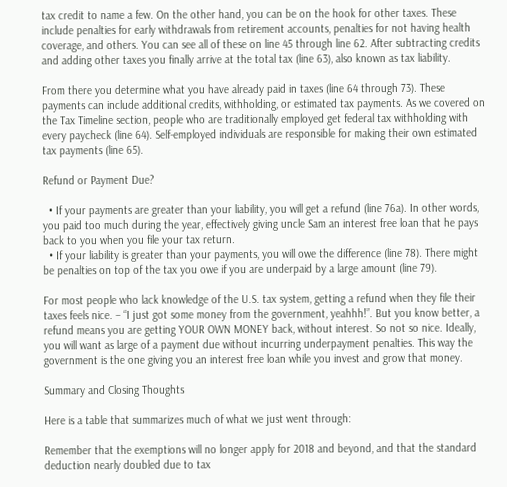tax credit to name a few. On the other hand, you can be on the hook for other taxes. These include penalties for early withdrawals from retirement accounts, penalties for not having health coverage, and others. You can see all of these on line 45 through line 62. After subtracting credits and adding other taxes you finally arrive at the total tax (line 63), also known as tax liability.

From there you determine what you have already paid in taxes (line 64 through 73). These payments can include additional credits, withholding, or estimated tax payments. As we covered on the Tax Timeline section, people who are traditionally employed get federal tax withholding with every paycheck (line 64). Self-employed individuals are responsible for making their own estimated tax payments (line 65).

Refund or Payment Due?

  • If your payments are greater than your liability, you will get a refund (line 76a). In other words, you paid too much during the year, effectively giving uncle Sam an interest free loan that he pays back to you when you file your tax return.
  • If your liability is greater than your payments, you will owe the difference (line 78). There might be penalties on top of the tax you owe if you are underpaid by a large amount (line 79).

For most people who lack knowledge of the U.S. tax system, getting a refund when they file their taxes feels nice. – “I just got some money from the government, yeahhh!”. But you know better, a refund means you are getting YOUR OWN MONEY back, without interest. So not so nice. Ideally, you will want as large of a payment due without incurring underpayment penalties. This way the government is the one giving you an interest free loan while you invest and grow that money.

Summary and Closing Thoughts

Here is a table that summarizes much of what we just went through:

Remember that the exemptions will no longer apply for 2018 and beyond, and that the standard deduction nearly doubled due to tax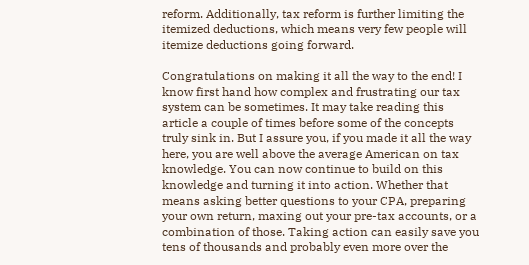reform. Additionally, tax reform is further limiting the itemized deductions, which means very few people will itemize deductions going forward.

Congratulations on making it all the way to the end! I know first hand how complex and frustrating our tax system can be sometimes. It may take reading this article a couple of times before some of the concepts truly sink in. But I assure you, if you made it all the way here, you are well above the average American on tax knowledge. You can now continue to build on this knowledge and turning it into action. Whether that means asking better questions to your CPA, preparing your own return, maxing out your pre-tax accounts, or a combination of those. Taking action can easily save you tens of thousands and probably even more over the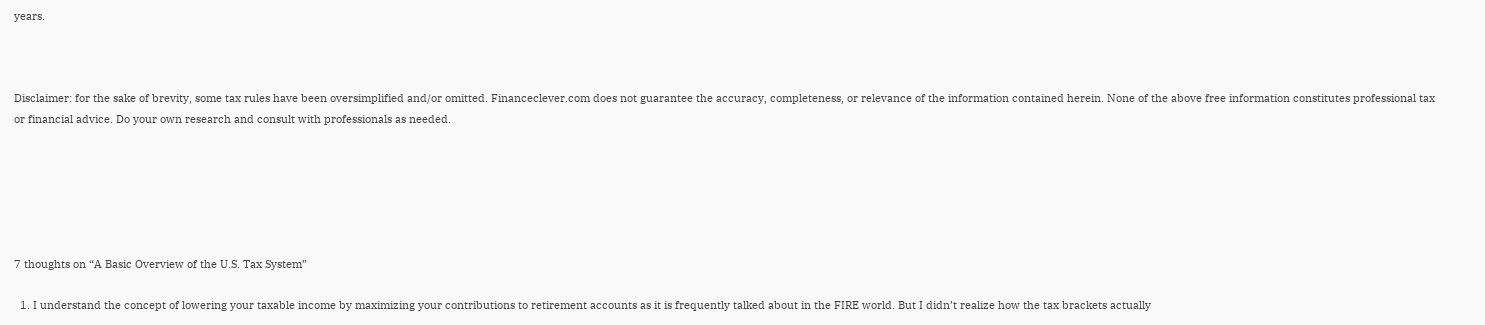years.



Disclaimer: for the sake of brevity, some tax rules have been oversimplified and/or omitted. Financeclever.com does not guarantee the accuracy, completeness, or relevance of the information contained herein. None of the above free information constitutes professional tax or financial advice. Do your own research and consult with professionals as needed.






7 thoughts on “A Basic Overview of the U.S. Tax System”

  1. I understand the concept of lowering your taxable income by maximizing your contributions to retirement accounts as it is frequently talked about in the FIRE world. But I didn’t realize how the tax brackets actually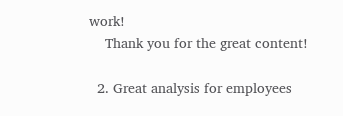work!
    Thank you for the great content!

  2. Great analysis for employees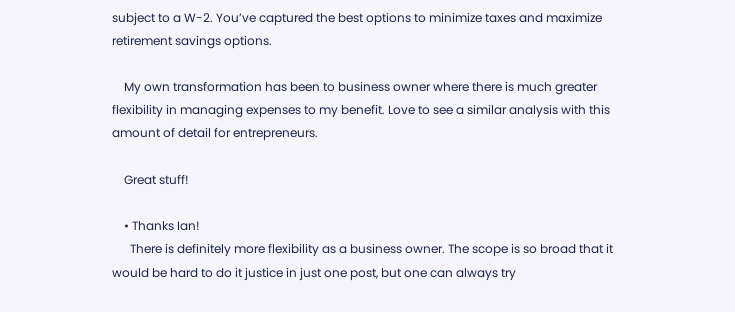subject to a W-2. You’ve captured the best options to minimize taxes and maximize retirement savings options.

    My own transformation has been to business owner where there is much greater flexibility in managing expenses to my benefit. Love to see a similar analysis with this amount of detail for entrepreneurs.

    Great stuff!

    • Thanks Ian!
      There is definitely more flexibility as a business owner. The scope is so broad that it would be hard to do it justice in just one post, but one can always try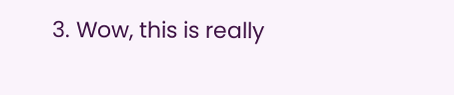3. Wow, this is really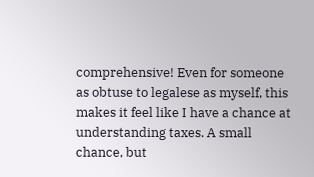comprehensive! Even for someone as obtuse to legalese as myself, this makes it feel like I have a chance at understanding taxes. A small chance, but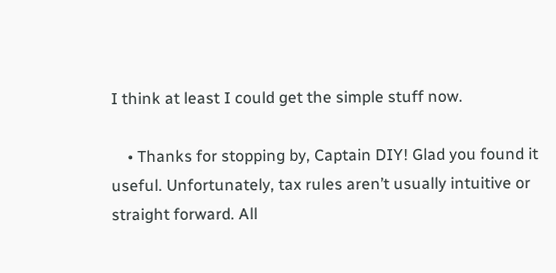I think at least I could get the simple stuff now.

    • Thanks for stopping by, Captain DIY! Glad you found it useful. Unfortunately, tax rules aren’t usually intuitive or straight forward. All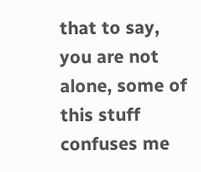that to say, you are not alone, some of this stuff confuses me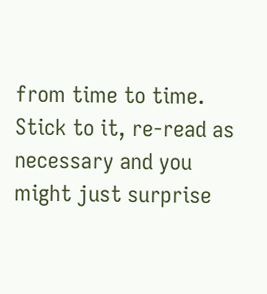from time to time. Stick to it, re-read as necessary and you might just surprise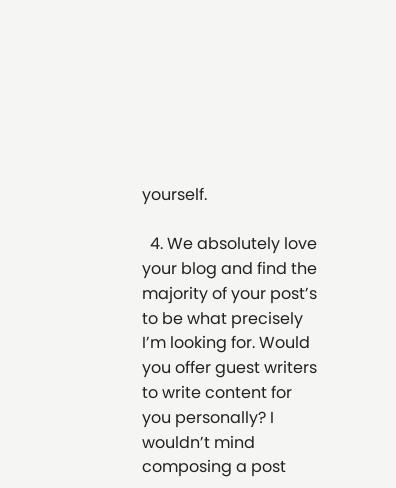yourself.

  4. We absolutely love your blog and find the majority of your post’s to be what precisely I’m looking for. Would you offer guest writers to write content for you personally? I wouldn’t mind composing a post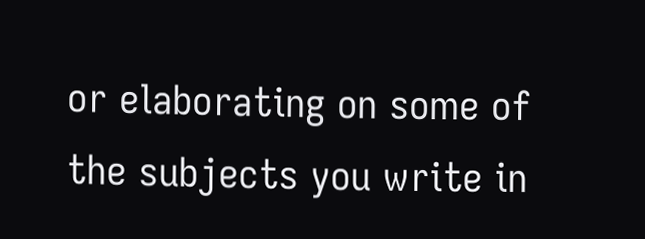or elaborating on some of the subjects you write in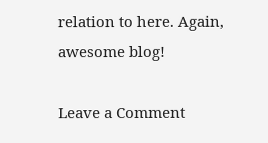relation to here. Again, awesome blog!

Leave a Comment